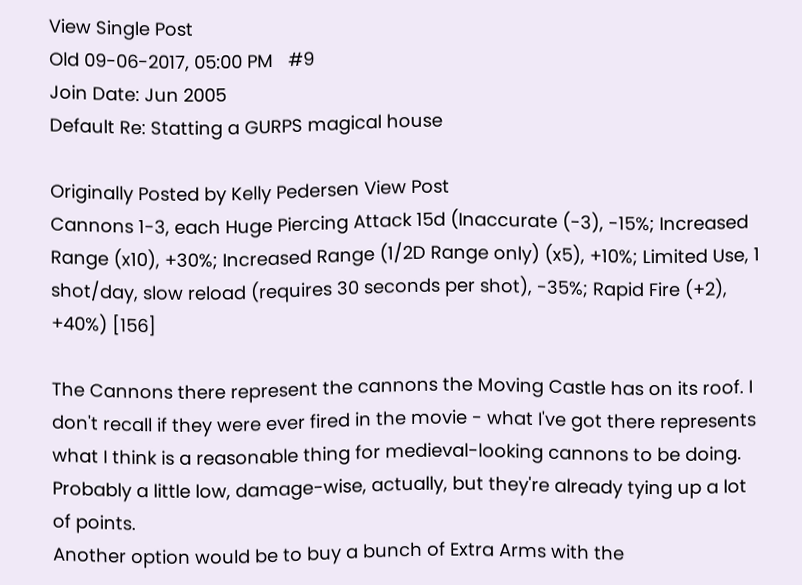View Single Post
Old 09-06-2017, 05:00 PM   #9
Join Date: Jun 2005
Default Re: Statting a GURPS magical house

Originally Posted by Kelly Pedersen View Post
Cannons 1-3, each Huge Piercing Attack 15d (Inaccurate (-3), -15%; Increased Range (x10), +30%; Increased Range (1/2D Range only) (x5), +10%; Limited Use, 1 shot/day, slow reload (requires 30 seconds per shot), -35%; Rapid Fire (+2), +40%) [156]

The Cannons there represent the cannons the Moving Castle has on its roof. I don't recall if they were ever fired in the movie - what I've got there represents what I think is a reasonable thing for medieval-looking cannons to be doing. Probably a little low, damage-wise, actually, but they're already tying up a lot of points.
Another option would be to buy a bunch of Extra Arms with the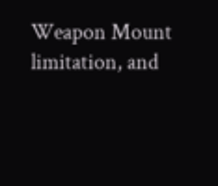Weapon Mount limitation, and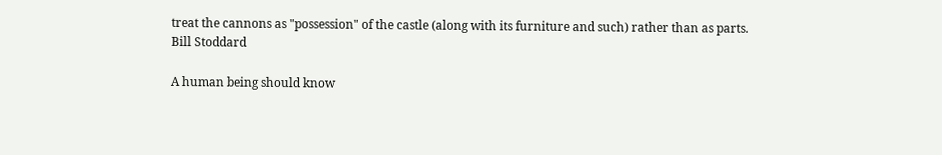treat the cannons as "possession" of the castle (along with its furniture and such) rather than as parts.
Bill Stoddard

A human being should know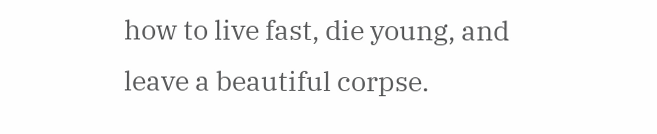how to live fast, die young, and leave a beautiful corpse.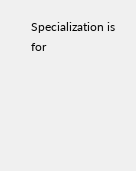Specialization is for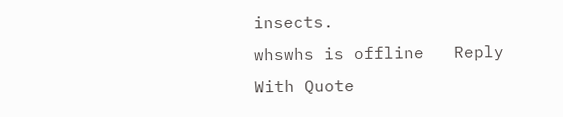insects.
whswhs is offline   Reply With Quote